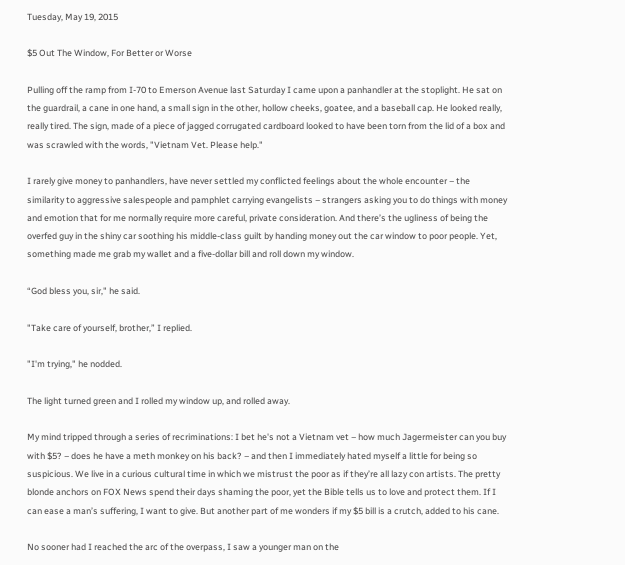Tuesday, May 19, 2015

$5 Out The Window, For Better or Worse

Pulling off the ramp from I-70 to Emerson Avenue last Saturday I came upon a panhandler at the stoplight. He sat on the guardrail, a cane in one hand, a small sign in the other, hollow cheeks, goatee, and a baseball cap. He looked really, really tired. The sign, made of a piece of jagged corrugated cardboard looked to have been torn from the lid of a box and was scrawled with the words, "Vietnam Vet. Please help."

I rarely give money to panhandlers, have never settled my conflicted feelings about the whole encounter – the similarity to aggressive salespeople and pamphlet carrying evangelists – strangers asking you to do things with money and emotion that for me normally require more careful, private consideration. And there’s the ugliness of being the overfed guy in the shiny car soothing his middle-class guilt by handing money out the car window to poor people. Yet, something made me grab my wallet and a five-dollar bill and roll down my window.

“God bless you, sir," he said.

"Take care of yourself, brother,” I replied.

"I'm trying," he nodded.

The light turned green and I rolled my window up, and rolled away.

My mind tripped through a series of recriminations: I bet he's not a Vietnam vet – how much Jagermeister can you buy with $5? – does he have a meth monkey on his back? – and then I immediately hated myself a little for being so suspicious. We live in a curious cultural time in which we mistrust the poor as if they’re all lazy con artists. The pretty blonde anchors on FOX News spend their days shaming the poor, yet the Bible tells us to love and protect them. If I can ease a man’s suffering, I want to give. But another part of me wonders if my $5 bill is a crutch, added to his cane.

No sooner had I reached the arc of the overpass, I saw a younger man on the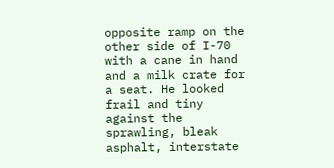opposite ramp on the other side of I-70 with a cane in hand and a milk crate for a seat. He looked frail and tiny against the sprawling, bleak asphalt, interstate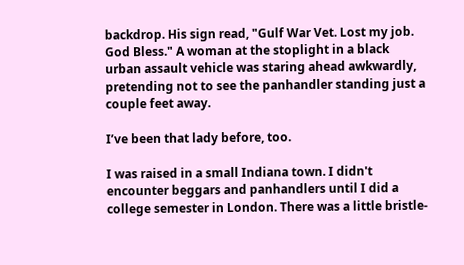backdrop. His sign read, "Gulf War Vet. Lost my job. God Bless." A woman at the stoplight in a black urban assault vehicle was staring ahead awkwardly, pretending not to see the panhandler standing just a couple feet away.

I’ve been that lady before, too.

I was raised in a small Indiana town. I didn't encounter beggars and panhandlers until I did a college semester in London. There was a little bristle-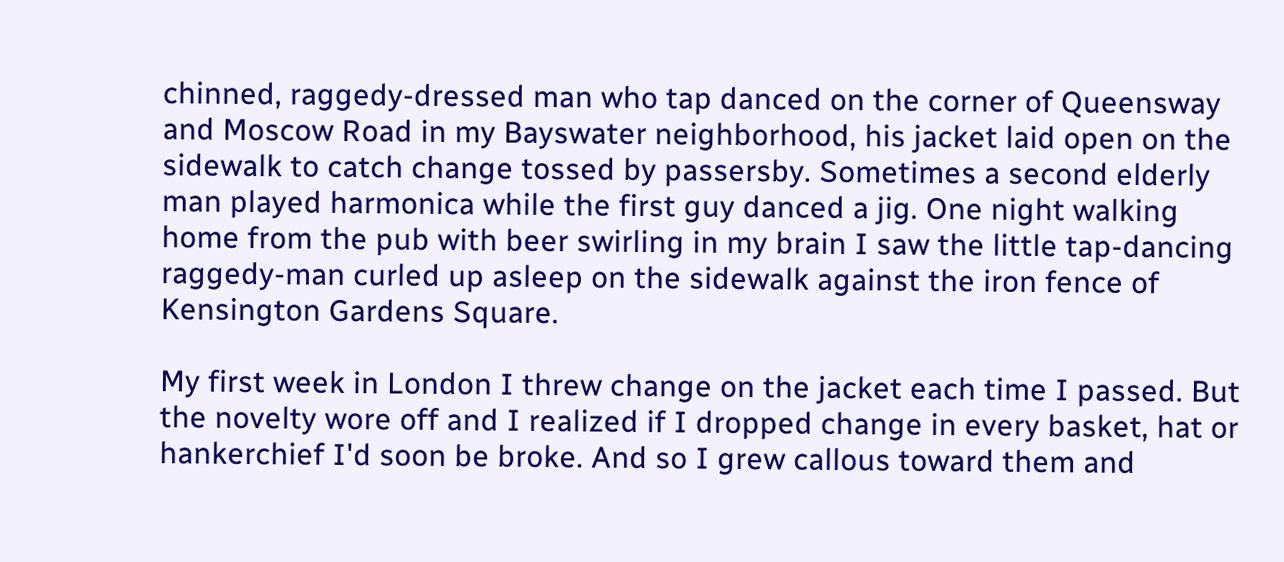chinned, raggedy-dressed man who tap danced on the corner of Queensway and Moscow Road in my Bayswater neighborhood, his jacket laid open on the sidewalk to catch change tossed by passersby. Sometimes a second elderly man played harmonica while the first guy danced a jig. One night walking home from the pub with beer swirling in my brain I saw the little tap-dancing raggedy-man curled up asleep on the sidewalk against the iron fence of Kensington Gardens Square.

My first week in London I threw change on the jacket each time I passed. But the novelty wore off and I realized if I dropped change in every basket, hat or hankerchief I'd soon be broke. And so I grew callous toward them and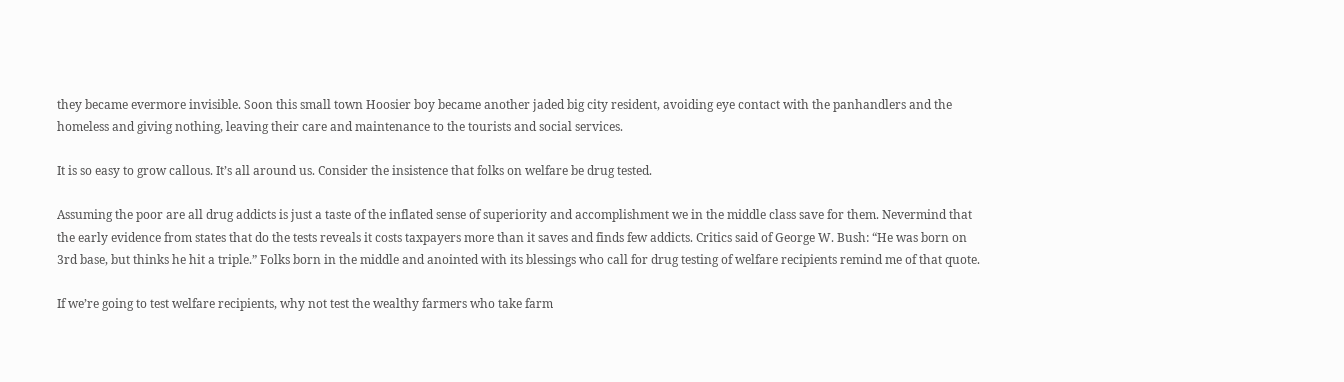they became evermore invisible. Soon this small town Hoosier boy became another jaded big city resident, avoiding eye contact with the panhandlers and the homeless and giving nothing, leaving their care and maintenance to the tourists and social services.

It is so easy to grow callous. It’s all around us. Consider the insistence that folks on welfare be drug tested.

Assuming the poor are all drug addicts is just a taste of the inflated sense of superiority and accomplishment we in the middle class save for them. Nevermind that the early evidence from states that do the tests reveals it costs taxpayers more than it saves and finds few addicts. Critics said of George W. Bush: “He was born on 3rd base, but thinks he hit a triple.” Folks born in the middle and anointed with its blessings who call for drug testing of welfare recipients remind me of that quote.

If we’re going to test welfare recipients, why not test the wealthy farmers who take farm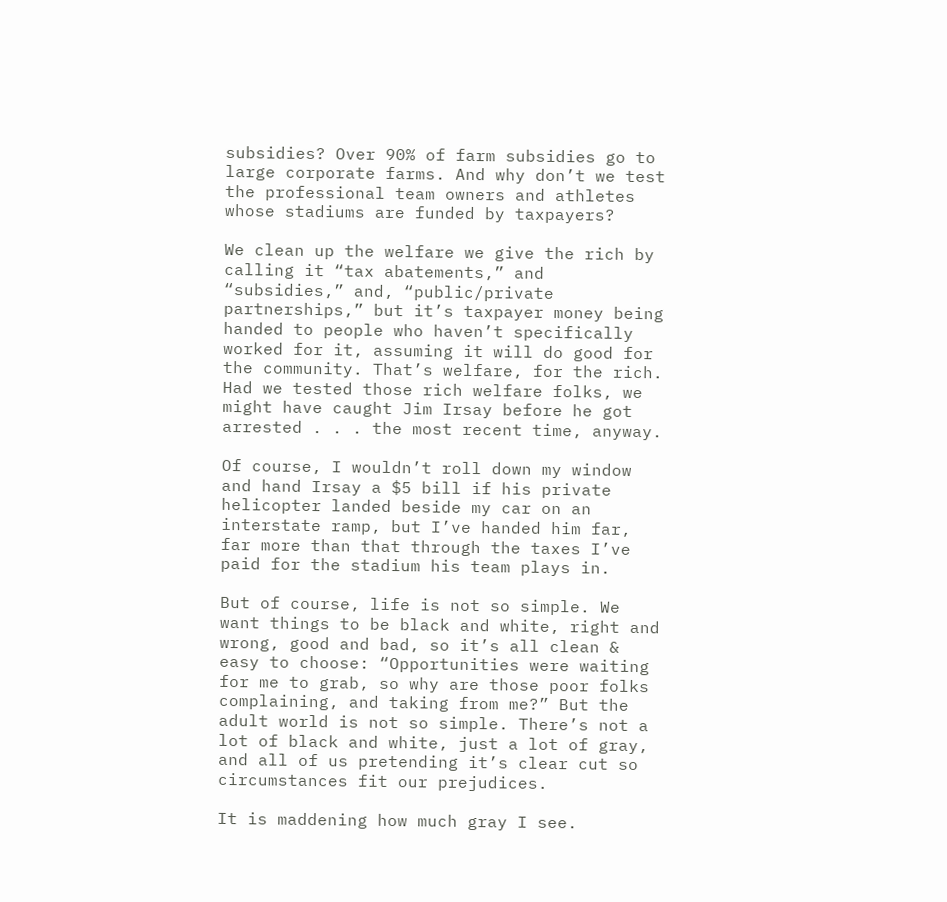subsidies? Over 90% of farm subsidies go to large corporate farms. And why don’t we test the professional team owners and athletes whose stadiums are funded by taxpayers?

We clean up the welfare we give the rich by calling it “tax abatements,” and “subsidies,” and, “public/private partnerships,” but it’s taxpayer money being handed to people who haven’t specifically worked for it, assuming it will do good for the community. That’s welfare, for the rich. Had we tested those rich welfare folks, we might have caught Jim Irsay before he got arrested . . . the most recent time, anyway.

Of course, I wouldn’t roll down my window and hand Irsay a $5 bill if his private helicopter landed beside my car on an interstate ramp, but I’ve handed him far, far more than that through the taxes I’ve paid for the stadium his team plays in.

But of course, life is not so simple. We want things to be black and white, right and wrong, good and bad, so it’s all clean & easy to choose: “Opportunities were waiting for me to grab, so why are those poor folks complaining, and taking from me?” But the adult world is not so simple. There’s not a lot of black and white, just a lot of gray, and all of us pretending it’s clear cut so circumstances fit our prejudices.

It is maddening how much gray I see.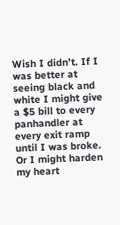Wish I didn’t. If I was better at seeing black and white I might give a $5 bill to every panhandler at every exit ramp until I was broke. Or I might harden my heart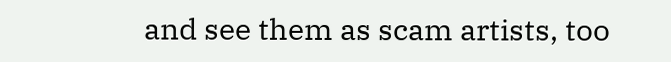and see them as scam artists, too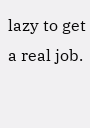lazy to get a real job.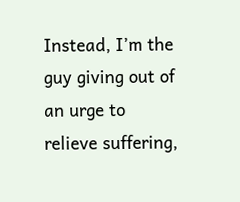Instead, I’m the guy giving out of an urge to relieve suffering,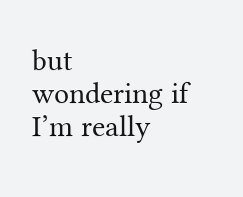but wondering if I’m really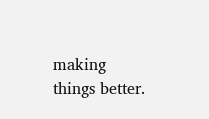making things better.